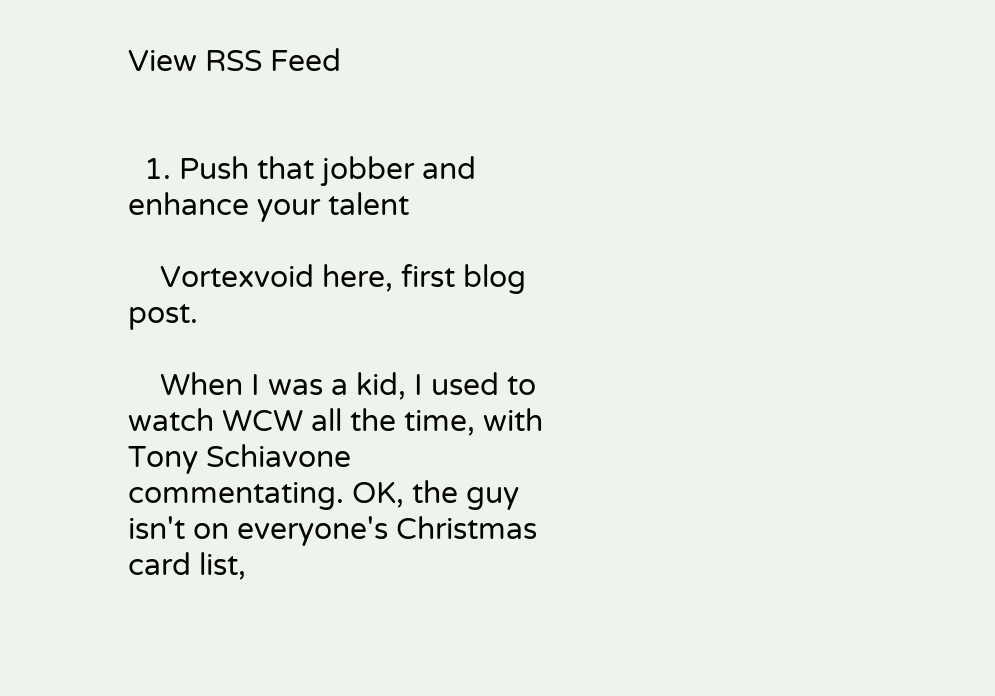View RSS Feed


  1. Push that jobber and enhance your talent

    Vortexvoid here, first blog post.

    When I was a kid, I used to watch WCW all the time, with Tony Schiavone commentating. OK, the guy isn't on everyone's Christmas card list,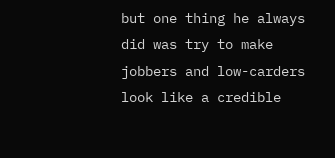but one thing he always did was try to make jobbers and low-carders look like a credible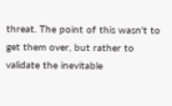threat. The point of this wasn't to get them over, but rather to validate the inevitable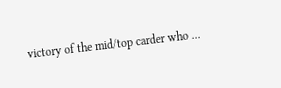victory of the mid/top carder who ...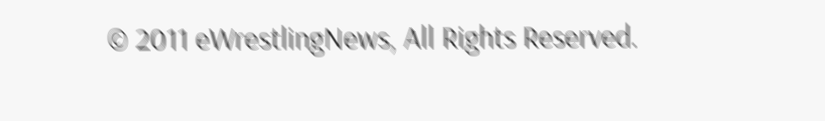© 2011 eWrestlingNews, All Rights Reserved.